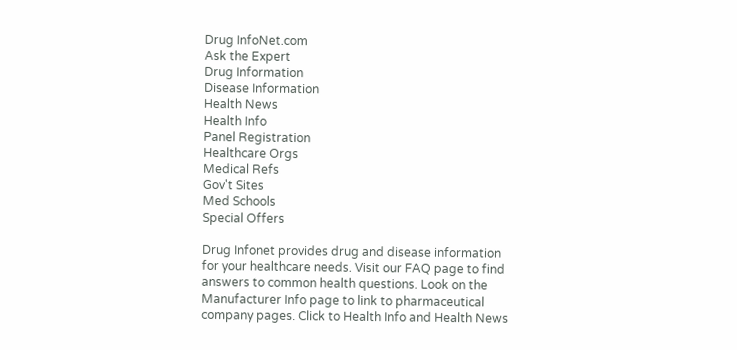Drug InfoNet.com
Ask the Expert
Drug Information
Disease Information
Health News
Health Info
Panel Registration
Healthcare Orgs
Medical Refs
Gov't Sites
Med Schools
Special Offers

Drug Infonet provides drug and disease information for your healthcare needs. Visit our FAQ page to find answers to common health questions. Look on the Manufacturer Info page to link to pharmaceutical company pages. Click to Health Info and Health News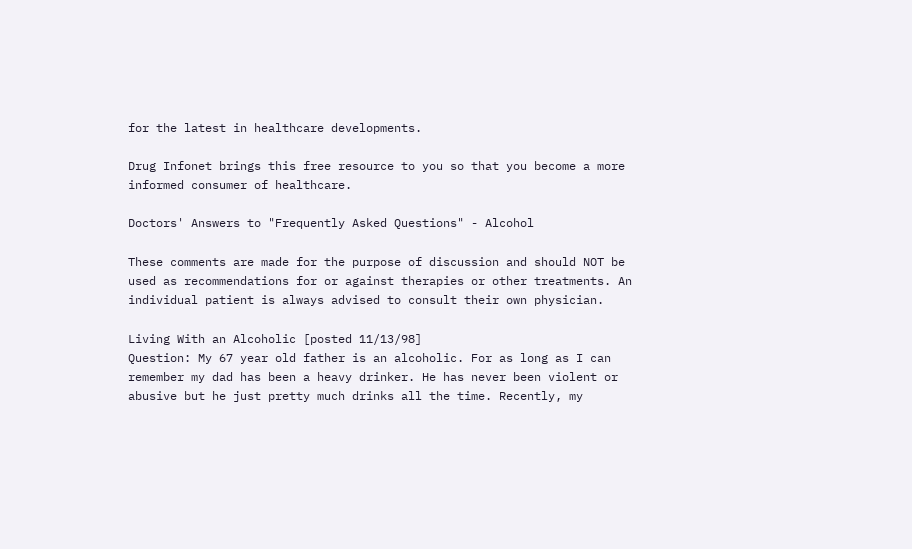for the latest in healthcare developments.

Drug Infonet brings this free resource to you so that you become a more informed consumer of healthcare.

Doctors' Answers to "Frequently Asked Questions" - Alcohol

These comments are made for the purpose of discussion and should NOT be used as recommendations for or against therapies or other treatments. An individual patient is always advised to consult their own physician.

Living With an Alcoholic [posted 11/13/98]
Question: My 67 year old father is an alcoholic. For as long as I can remember my dad has been a heavy drinker. He has never been violent or abusive but he just pretty much drinks all the time. Recently, my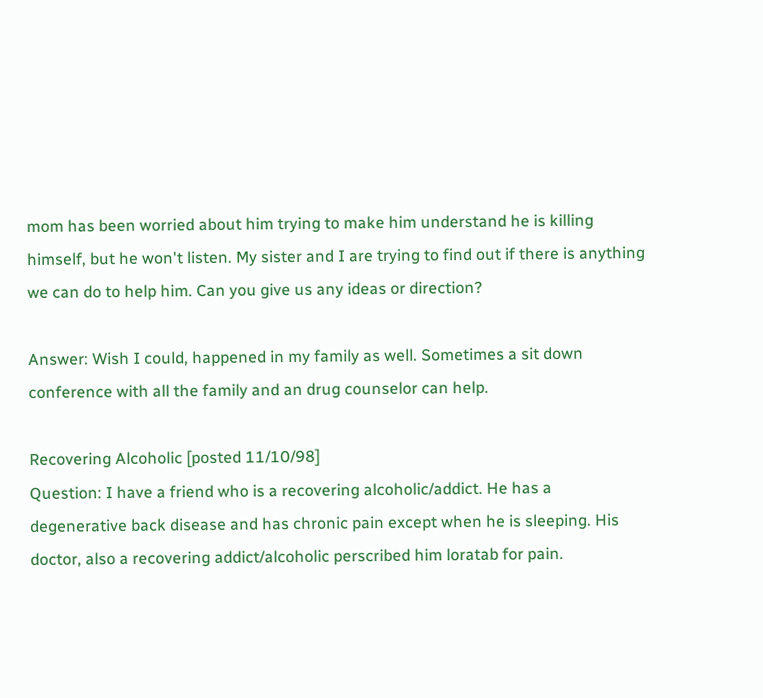mom has been worried about him trying to make him understand he is killing himself, but he won't listen. My sister and I are trying to find out if there is anything we can do to help him. Can you give us any ideas or direction?

Answer: Wish I could, happened in my family as well. Sometimes a sit down conference with all the family and an drug counselor can help.

Recovering Alcoholic [posted 11/10/98]
Question: I have a friend who is a recovering alcoholic/addict. He has a degenerative back disease and has chronic pain except when he is sleeping. His doctor, also a recovering addict/alcoholic perscribed him loratab for pain.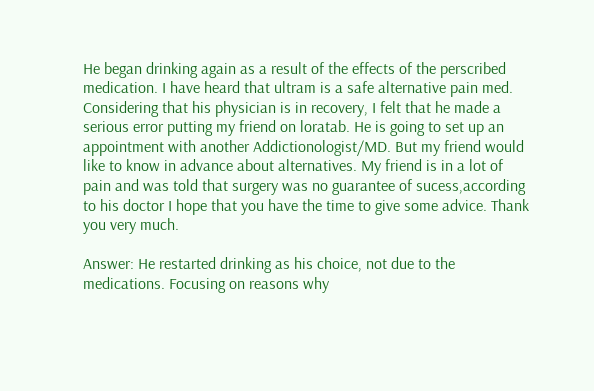He began drinking again as a result of the effects of the perscribed medication. I have heard that ultram is a safe alternative pain med. Considering that his physician is in recovery, I felt that he made a serious error putting my friend on loratab. He is going to set up an appointment with another Addictionologist/MD. But my friend would like to know in advance about alternatives. My friend is in a lot of pain and was told that surgery was no guarantee of sucess,according to his doctor I hope that you have the time to give some advice. Thank you very much.

Answer: He restarted drinking as his choice, not due to the medications. Focusing on reasons why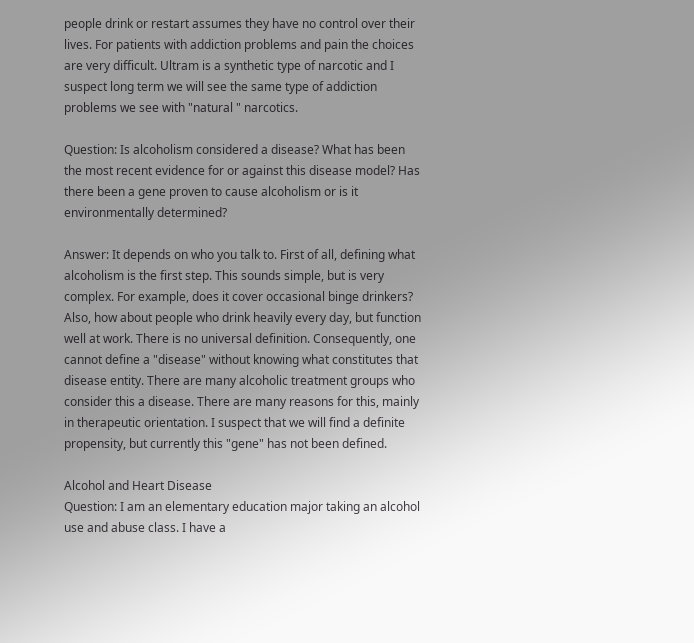people drink or restart assumes they have no control over their lives. For patients with addiction problems and pain the choices are very difficult. Ultram is a synthetic type of narcotic and I suspect long term we will see the same type of addiction problems we see with "natural " narcotics.

Question: Is alcoholism considered a disease? What has been the most recent evidence for or against this disease model? Has there been a gene proven to cause alcoholism or is it environmentally determined?

Answer: It depends on who you talk to. First of all, defining what alcoholism is the first step. This sounds simple, but is very complex. For example, does it cover occasional binge drinkers? Also, how about people who drink heavily every day, but function well at work. There is no universal definition. Consequently, one cannot define a "disease" without knowing what constitutes that disease entity. There are many alcoholic treatment groups who consider this a disease. There are many reasons for this, mainly in therapeutic orientation. I suspect that we will find a definite propensity, but currently this "gene" has not been defined.

Alcohol and Heart Disease
Question: I am an elementary education major taking an alcohol use and abuse class. I have a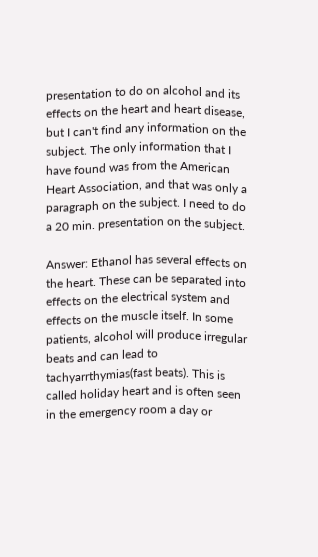presentation to do on alcohol and its effects on the heart and heart disease, but I can't find any information on the subject. The only information that I have found was from the American Heart Association, and that was only a paragraph on the subject. I need to do a 20 min. presentation on the subject.

Answer: Ethanol has several effects on the heart. These can be separated into effects on the electrical system and effects on the muscle itself. In some patients, alcohol will produce irregular beats and can lead to tachyarrthymias(fast beats). This is called holiday heart and is often seen in the emergency room a day or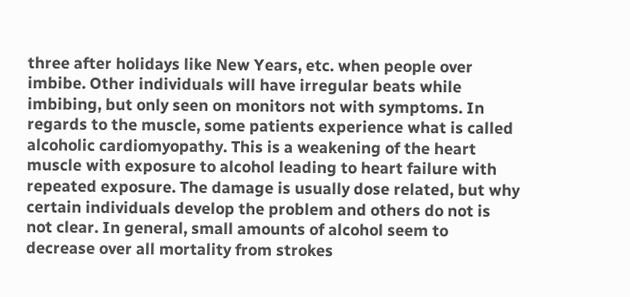three after holidays like New Years, etc. when people over imbibe. Other individuals will have irregular beats while imbibing, but only seen on monitors not with symptoms. In regards to the muscle, some patients experience what is called alcoholic cardiomyopathy. This is a weakening of the heart muscle with exposure to alcohol leading to heart failure with repeated exposure. The damage is usually dose related, but why certain individuals develop the problem and others do not is not clear. In general, small amounts of alcohol seem to decrease over all mortality from strokes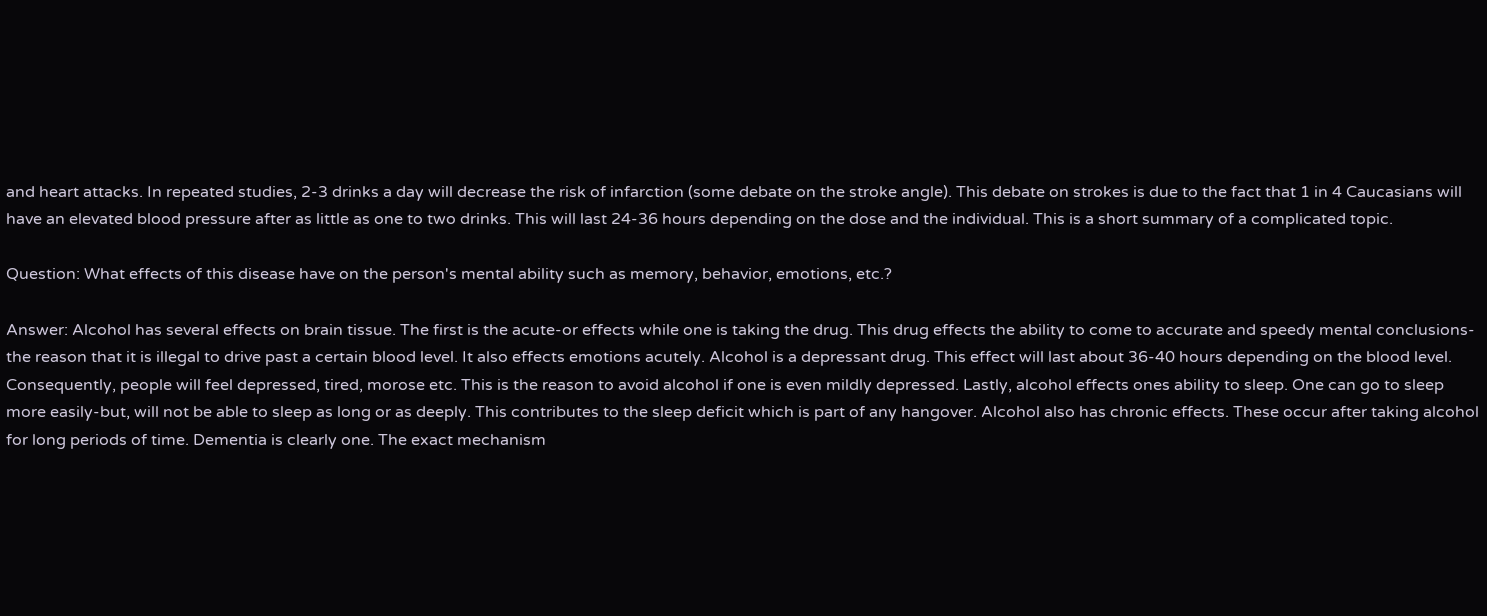and heart attacks. In repeated studies, 2-3 drinks a day will decrease the risk of infarction (some debate on the stroke angle). This debate on strokes is due to the fact that 1 in 4 Caucasians will have an elevated blood pressure after as little as one to two drinks. This will last 24-36 hours depending on the dose and the individual. This is a short summary of a complicated topic.

Question: What effects of this disease have on the person's mental ability such as memory, behavior, emotions, etc.?

Answer: Alcohol has several effects on brain tissue. The first is the acute-or effects while one is taking the drug. This drug effects the ability to come to accurate and speedy mental conclusions-the reason that it is illegal to drive past a certain blood level. It also effects emotions acutely. Alcohol is a depressant drug. This effect will last about 36-40 hours depending on the blood level. Consequently, people will feel depressed, tired, morose etc. This is the reason to avoid alcohol if one is even mildly depressed. Lastly, alcohol effects ones ability to sleep. One can go to sleep more easily-but, will not be able to sleep as long or as deeply. This contributes to the sleep deficit which is part of any hangover. Alcohol also has chronic effects. These occur after taking alcohol for long periods of time. Dementia is clearly one. The exact mechanism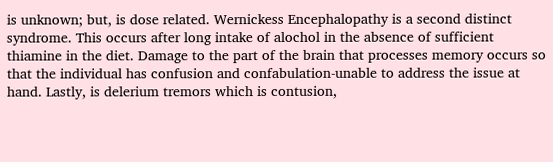is unknown; but, is dose related. Wernickess Encephalopathy is a second distinct syndrome. This occurs after long intake of alochol in the absence of sufficient thiamine in the diet. Damage to the part of the brain that processes memory occurs so that the individual has confusion and confabulation-unable to address the issue at hand. Lastly, is delerium tremors which is contusion,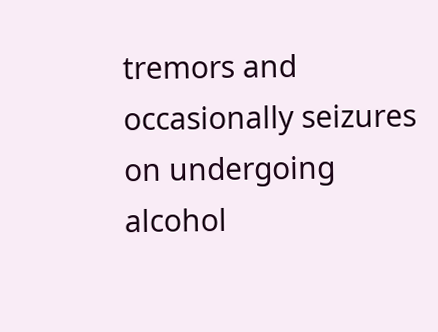tremors and occasionally seizures on undergoing alcohol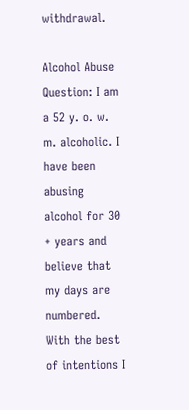withdrawal.

Alcohol Abuse
Question: I am a 52 y. o. w. m. alcoholic. I have been abusing alcohol for 30 + years and believe that my days are numbered. With the best of intentions I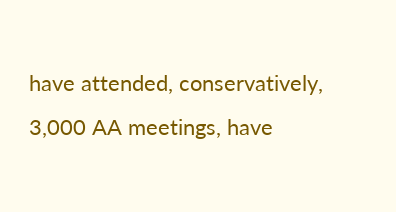have attended, conservatively, 3,000 AA meetings, have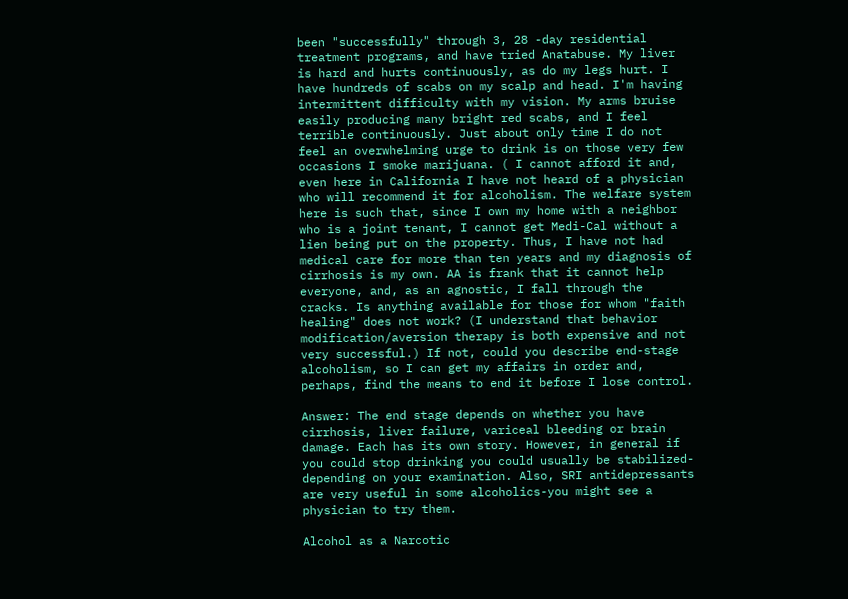been "successfully" through 3, 28 -day residential treatment programs, and have tried Anatabuse. My liver is hard and hurts continuously, as do my legs hurt. I have hundreds of scabs on my scalp and head. I'm having intermittent difficulty with my vision. My arms bruise easily producing many bright red scabs, and I feel terrible continuously. Just about only time I do not feel an overwhelming urge to drink is on those very few occasions I smoke marijuana. ( I cannot afford it and, even here in California I have not heard of a physician who will recommend it for alcoholism. The welfare system here is such that, since I own my home with a neighbor who is a joint tenant, I cannot get Medi-Cal without a lien being put on the property. Thus, I have not had medical care for more than ten years and my diagnosis of cirrhosis is my own. AA is frank that it cannot help everyone, and, as an agnostic, I fall through the cracks. Is anything available for those for whom "faith healing" does not work? (I understand that behavior modification/aversion therapy is both expensive and not very successful.) If not, could you describe end-stage alcoholism, so I can get my affairs in order and, perhaps, find the means to end it before I lose control.

Answer: The end stage depends on whether you have cirrhosis, liver failure, variceal bleeding or brain damage. Each has its own story. However, in general if you could stop drinking you could usually be stabilized-depending on your examination. Also, SRI antidepressants are very useful in some alcoholics-you might see a physician to try them.

Alcohol as a Narcotic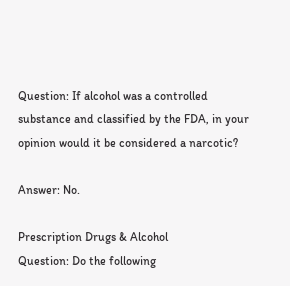Question: If alcohol was a controlled substance and classified by the FDA, in your opinion would it be considered a narcotic?

Answer: No.

Prescription Drugs & Alcohol
Question: Do the following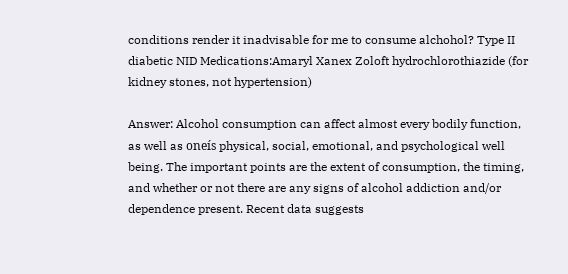conditions render it inadvisable for me to consume alchohol? Type II diabetic NID Medications:Amaryl Xanex Zoloft hydrochlorothiazide (for kidney stones, not hypertension)

Answer: Alcohol consumption can affect almost every bodily function, as well as oneís physical, social, emotional, and psychological well being. The important points are the extent of consumption, the timing, and whether or not there are any signs of alcohol addiction and/or dependence present. Recent data suggests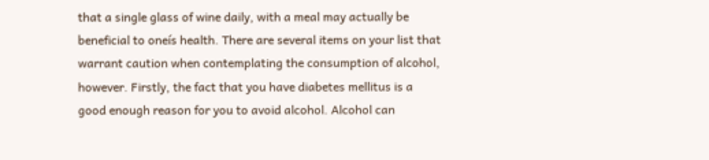that a single glass of wine daily, with a meal may actually be beneficial to oneís health. There are several items on your list that warrant caution when contemplating the consumption of alcohol, however. Firstly, the fact that you have diabetes mellitus is a good enough reason for you to avoid alcohol. Alcohol can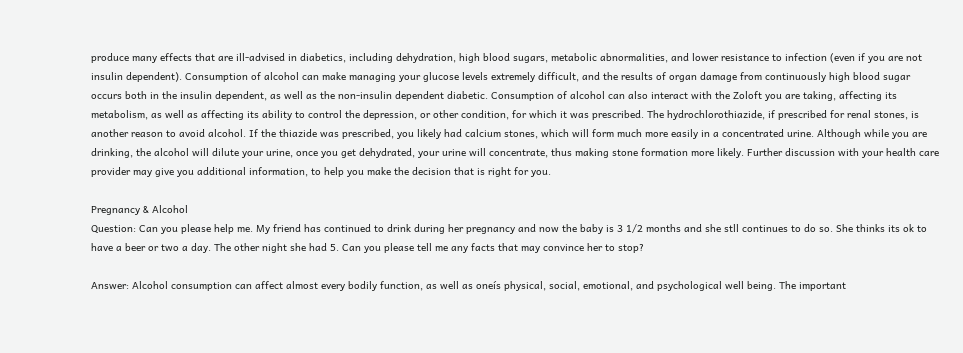produce many effects that are ill-advised in diabetics, including dehydration, high blood sugars, metabolic abnormalities, and lower resistance to infection (even if you are not insulin dependent). Consumption of alcohol can make managing your glucose levels extremely difficult, and the results of organ damage from continuously high blood sugar occurs both in the insulin dependent, as well as the non-insulin dependent diabetic. Consumption of alcohol can also interact with the Zoloft you are taking, affecting its metabolism, as well as affecting its ability to control the depression, or other condition, for which it was prescribed. The hydrochlorothiazide, if prescribed for renal stones, is another reason to avoid alcohol. If the thiazide was prescribed, you likely had calcium stones, which will form much more easily in a concentrated urine. Although while you are drinking, the alcohol will dilute your urine, once you get dehydrated, your urine will concentrate, thus making stone formation more likely. Further discussion with your health care provider may give you additional information, to help you make the decision that is right for you.

Pregnancy & Alcohol
Question: Can you please help me. My friend has continued to drink during her pregnancy and now the baby is 3 1/2 months and she stll continues to do so. She thinks its ok to have a beer or two a day. The other night she had 5. Can you please tell me any facts that may convince her to stop?

Answer: Alcohol consumption can affect almost every bodily function, as well as oneís physical, social, emotional, and psychological well being. The important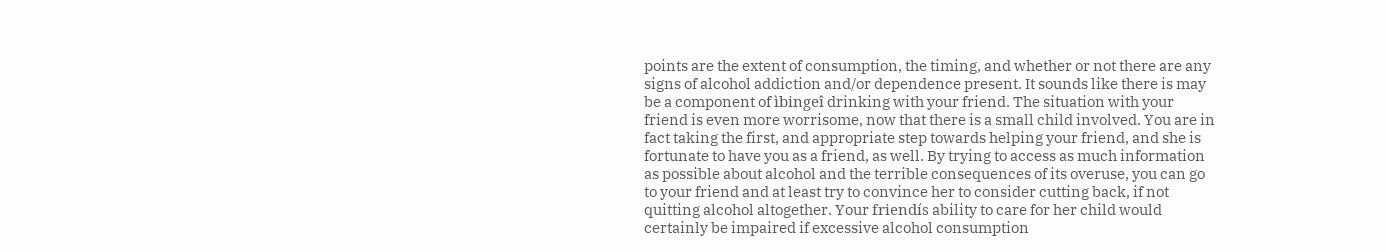points are the extent of consumption, the timing, and whether or not there are any signs of alcohol addiction and/or dependence present. It sounds like there is may be a component of ìbingeî drinking with your friend. The situation with your friend is even more worrisome, now that there is a small child involved. You are in fact taking the first, and appropriate step towards helping your friend, and she is fortunate to have you as a friend, as well. By trying to access as much information as possible about alcohol and the terrible consequences of its overuse, you can go to your friend and at least try to convince her to consider cutting back, if not quitting alcohol altogether. Your friendís ability to care for her child would certainly be impaired if excessive alcohol consumption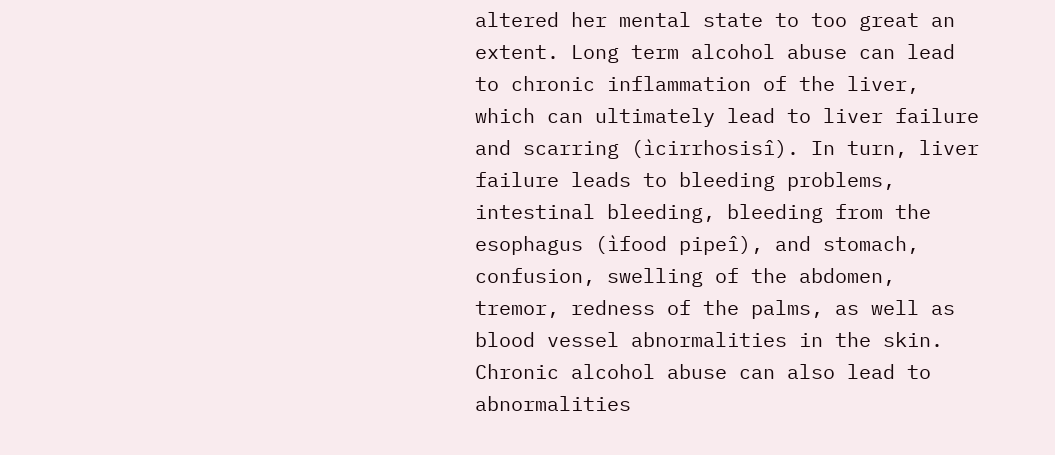altered her mental state to too great an extent. Long term alcohol abuse can lead to chronic inflammation of the liver, which can ultimately lead to liver failure and scarring (ìcirrhosisî). In turn, liver failure leads to bleeding problems, intestinal bleeding, bleeding from the esophagus (ìfood pipeî), and stomach, confusion, swelling of the abdomen, tremor, redness of the palms, as well as blood vessel abnormalities in the skin. Chronic alcohol abuse can also lead to abnormalities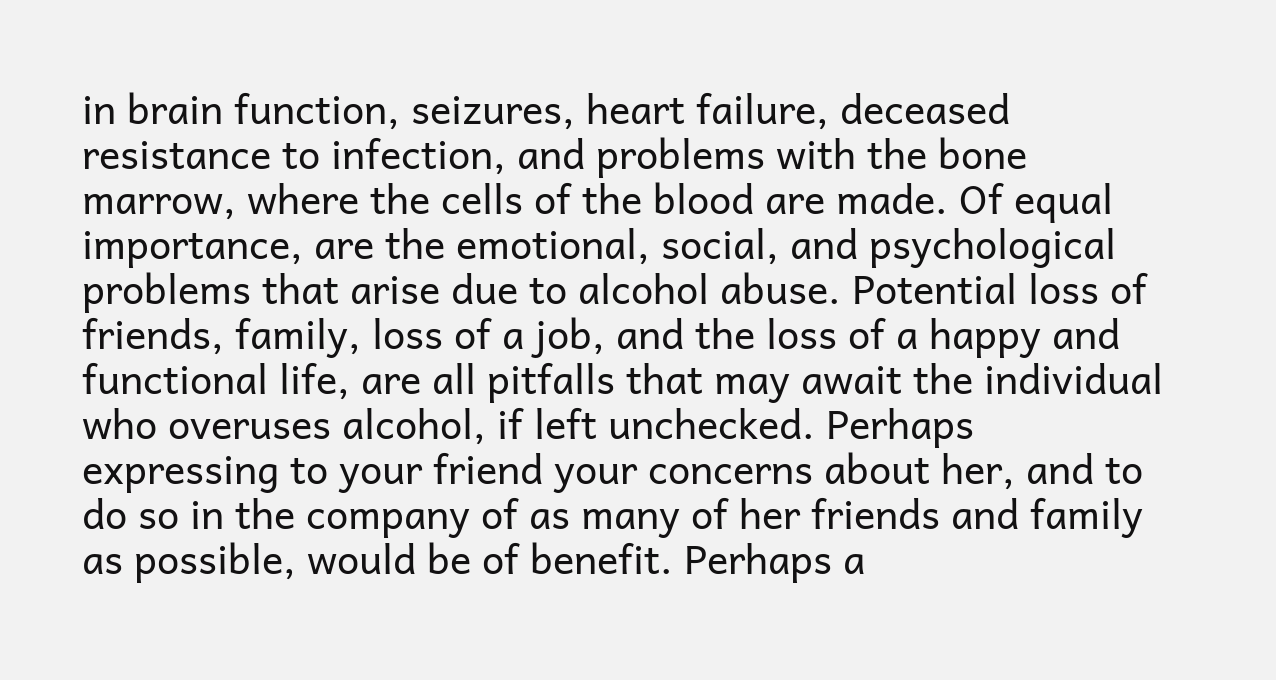in brain function, seizures, heart failure, deceased resistance to infection, and problems with the bone marrow, where the cells of the blood are made. Of equal importance, are the emotional, social, and psychological problems that arise due to alcohol abuse. Potential loss of friends, family, loss of a job, and the loss of a happy and functional life, are all pitfalls that may await the individual who overuses alcohol, if left unchecked. Perhaps expressing to your friend your concerns about her, and to do so in the company of as many of her friends and family as possible, would be of benefit. Perhaps a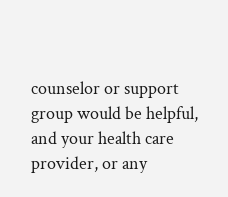counselor or support group would be helpful, and your health care provider, or any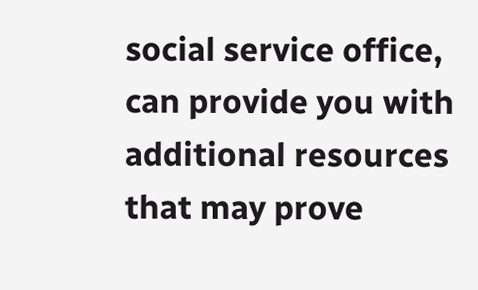social service office, can provide you with additional resources that may prove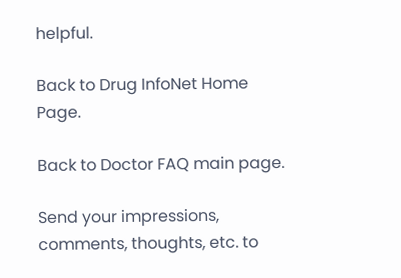helpful.

Back to Drug InfoNet Home Page.

Back to Doctor FAQ main page.

Send your impressions, comments, thoughts, etc. to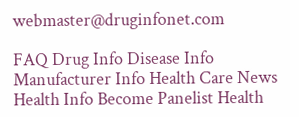webmaster@druginfonet.com

FAQ Drug Info Disease Info Manufacturer Info Health Care News Health Info Become Panelist Health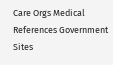Care Orgs Medical References Government Sites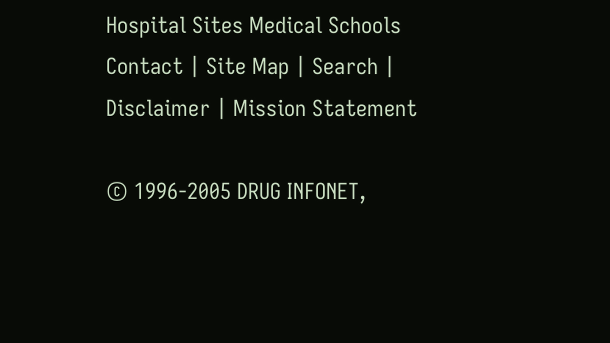Hospital Sites Medical Schools
Contact | Site Map | Search | Disclaimer | Mission Statement

© 1996-2005 DRUG INFONET,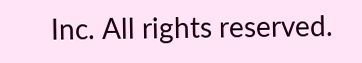Inc. All rights reserved.